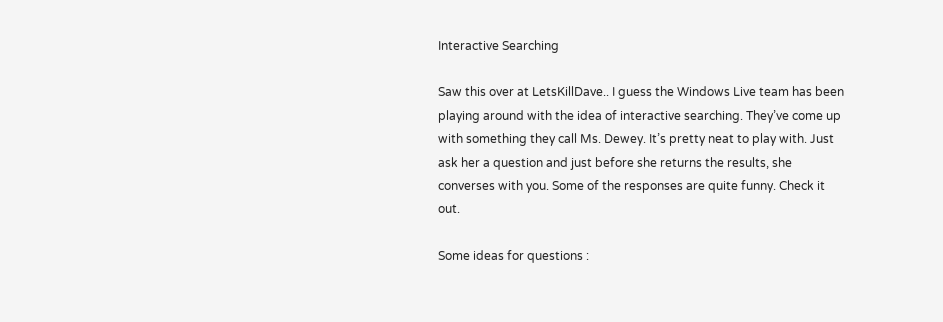Interactive Searching

Saw this over at LetsKillDave.. I guess the Windows Live team has been playing around with the idea of interactive searching. They’ve come up with something they call Ms. Dewey. It’s pretty neat to play with. Just ask her a question and just before she returns the results, she converses with you. Some of the responses are quite funny. Check it out.

Some ideas for questions :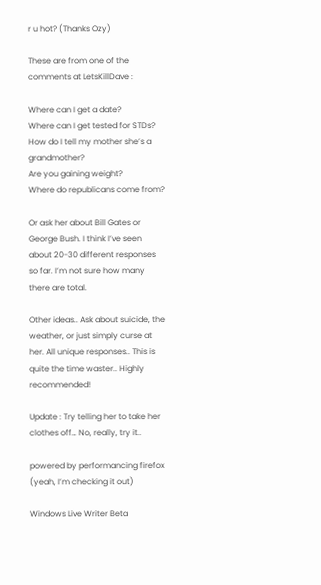r u hot? (Thanks Ozy)

These are from one of the comments at LetsKillDave :

Where can I get a date?
Where can I get tested for STDs?
How do I tell my mother she’s a grandmother?
Are you gaining weight?
Where do republicans come from?

Or ask her about Bill Gates or George Bush. I think I’ve seen about 20-30 different responses so far. I’m not sure how many there are total.

Other ideas.. Ask about suicide, the weather, or just simply curse at her. All unique responses.. This is quite the time waster.. Highly recommended!

Update : Try telling her to take her clothes off… No, really, try it..

powered by performancing firefox (yeah, I’m checking it out)

Windows Live Writer Beta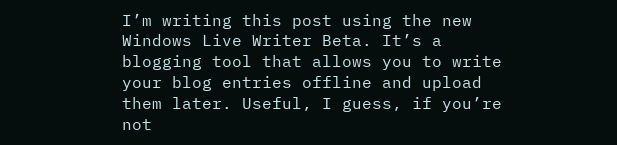I’m writing this post using the new Windows Live Writer Beta. It’s a blogging tool that allows you to write your blog entries offline and upload them later. Useful, I guess, if you’re not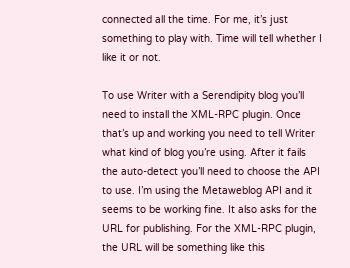connected all the time. For me, it’s just something to play with. Time will tell whether I like it or not.

To use Writer with a Serendipity blog you’ll need to install the XML-RPC plugin. Once that’s up and working you need to tell Writer what kind of blog you’re using. After it fails the auto-detect you’ll need to choose the API to use. I’m using the Metaweblog API and it seems to be working fine. It also asks for the URL for publishing. For the XML-RPC plugin, the URL will be something like this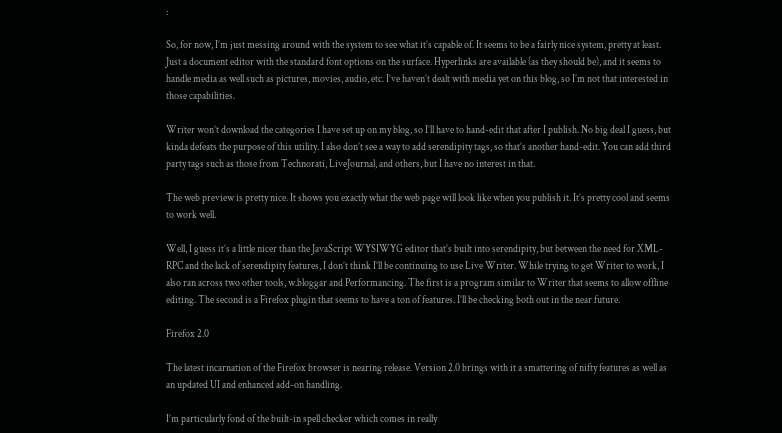:

So, for now, I’m just messing around with the system to see what it’s capable of. It seems to be a fairly nice system, pretty at least. Just a document editor with the standard font options on the surface. Hyperlinks are available (as they should be), and it seems to handle media as well such as pictures, movies, audio, etc. I’ve haven’t dealt with media yet on this blog, so I’m not that interested in those capabilities.

Writer won’t download the categories I have set up on my blog, so I’ll have to hand-edit that after I publish. No big deal I guess, but kinda defeats the purpose of this utility. I also don’t see a way to add serendipity tags, so that’s another hand-edit. You can add third party tags such as those from Technorati, LiveJournal, and others, but I have no interest in that.

The web preview is pretty nice. It shows you exactly what the web page will look like when you publish it. It’s pretty cool and seems to work well.

Well, I guess it’s a little nicer than the JavaScript WYSIWYG editor that’s built into serendipity, but between the need for XML-RPC and the lack of serendipity features, I don’t think I’ll be continuing to use Live Writer. While trying to get Writer to work, I also ran across two other tools, w.bloggar and Performancing. The first is a program similar to Writer that seems to allow offline editing. The second is a Firefox plugin that seems to have a ton of features. I’ll be checking both out in the near future.

Firefox 2.0

The latest incarnation of the Firefox browser is nearing release. Version 2.0 brings with it a smattering of nifty features as well as an updated UI and enhanced add-on handling.

I’m particularly fond of the built-in spell checker which comes in really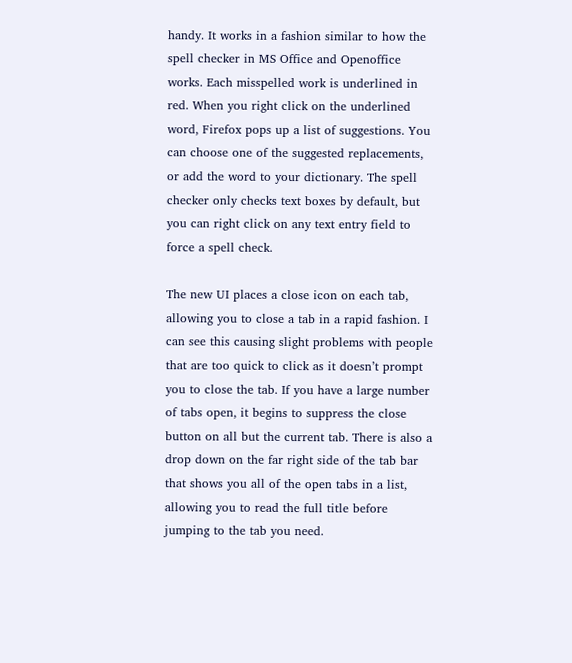handy. It works in a fashion similar to how the spell checker in MS Office and Openoffice works. Each misspelled work is underlined in red. When you right click on the underlined word, Firefox pops up a list of suggestions. You can choose one of the suggested replacements, or add the word to your dictionary. The spell checker only checks text boxes by default, but you can right click on any text entry field to force a spell check.

The new UI places a close icon on each tab, allowing you to close a tab in a rapid fashion. I can see this causing slight problems with people that are too quick to click as it doesn’t prompt you to close the tab. If you have a large number of tabs open, it begins to suppress the close button on all but the current tab. There is also a drop down on the far right side of the tab bar that shows you all of the open tabs in a list, allowing you to read the full title before jumping to the tab you need.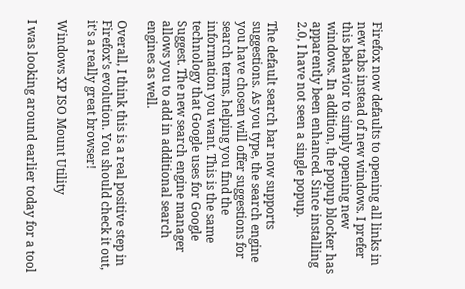Firefox now defaults to opening all links in new tabs instead of new windows. I prefer this behavior to simply opening new windows. In addition, the popup blocker has apparently been enhanced. Since installing 2.0, I have not seen a single popup.

The default search bar now supports suggestions. As you type, the search engine you have chosen will offer suggestions for search terms, helping you find the information you want. This is the same technology that Google uses for Google Suggest. The new search engine manager allows you to add in additional search engines as well.

Overall, I think this is a real positive step in Firefox’s evolution. You should check it out, it’s a really great browser!

Windows XP ISO Mount Utility

I was looking around earlier today for a tool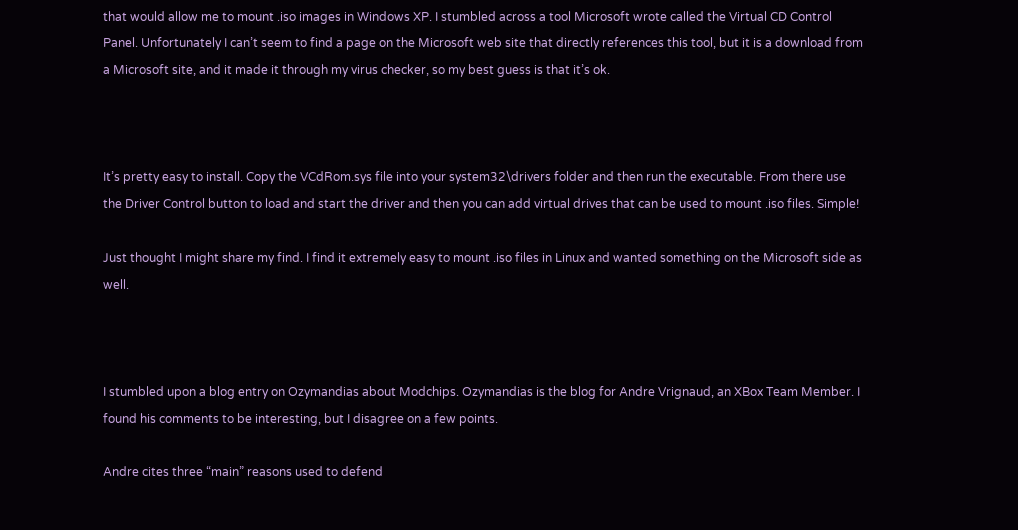that would allow me to mount .iso images in Windows XP. I stumbled across a tool Microsoft wrote called the Virtual CD Control Panel. Unfortunately I can’t seem to find a page on the Microsoft web site that directly references this tool, but it is a download from a Microsoft site, and it made it through my virus checker, so my best guess is that it’s ok.



It’s pretty easy to install. Copy the VCdRom.sys file into your system32\drivers folder and then run the executable. From there use the Driver Control button to load and start the driver and then you can add virtual drives that can be used to mount .iso files. Simple!

Just thought I might share my find. I find it extremely easy to mount .iso files in Linux and wanted something on the Microsoft side as well.



I stumbled upon a blog entry on Ozymandias about Modchips. Ozymandias is the blog for Andre Vrignaud, an XBox Team Member. I found his comments to be interesting, but I disagree on a few points.

Andre cites three “main” reasons used to defend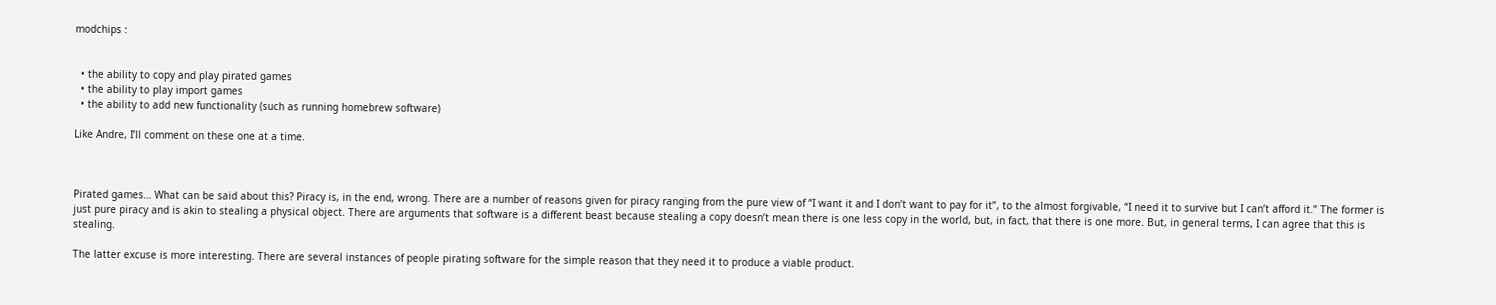modchips :


  • the ability to copy and play pirated games
  • the ability to play import games
  • the ability to add new functionality (such as running homebrew software)

Like Andre, I’ll comment on these one at a time.



Pirated games… What can be said about this? Piracy is, in the end, wrong. There are a number of reasons given for piracy ranging from the pure view of “I want it and I don’t want to pay for it”, to the almost forgivable, “I need it to survive but I can’t afford it.” The former is just pure piracy and is akin to stealing a physical object. There are arguments that software is a different beast because stealing a copy doesn’t mean there is one less copy in the world, but, in fact, that there is one more. But, in general terms, I can agree that this is stealing.

The latter excuse is more interesting. There are several instances of people pirating software for the simple reason that they need it to produce a viable product.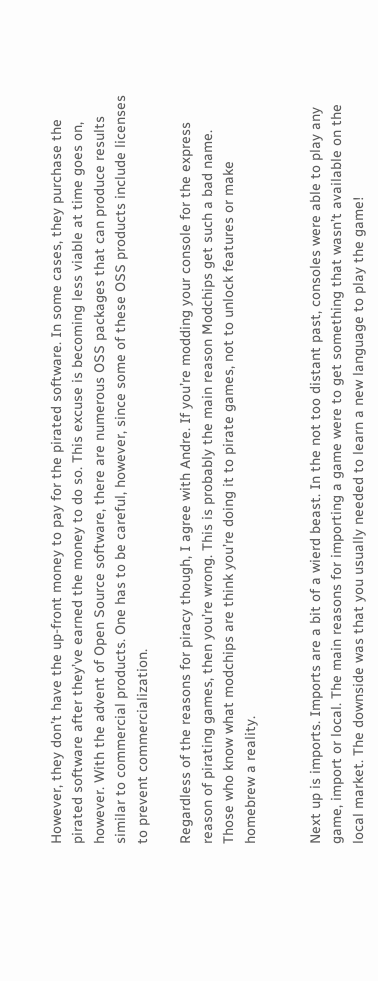However, they don’t have the up-front money to pay for the pirated software. In some cases, they purchase the pirated software after they’ve earned the money to do so. This excuse is becoming less viable at time goes on, however. With the advent of Open Source software, there are numerous OSS packages that can produce results similar to commercial products. One has to be careful, however, since some of these OSS products include licenses to prevent commercialization.

Regardless of the reasons for piracy though, I agree with Andre. If you’re modding your console for the express reason of pirating games, then you’re wrong. This is probably the main reason Modchips get such a bad name. Those who know what modchips are think you’re doing it to pirate games, not to unlock features or make homebrew a reality.


Next up is imports. Imports are a bit of a wierd beast. In the not too distant past, consoles were able to play any game, import or local. The main reasons for importing a game were to get something that wasn’t available on the local market. The downside was that you usually needed to learn a new language to play the game!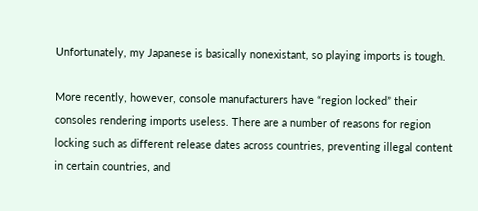Unfortunately, my Japanese is basically nonexistant, so playing imports is tough.

More recently, however, console manufacturers have “region locked” their consoles rendering imports useless. There are a number of reasons for region locking such as different release dates across countries, preventing illegal content in certain countries, and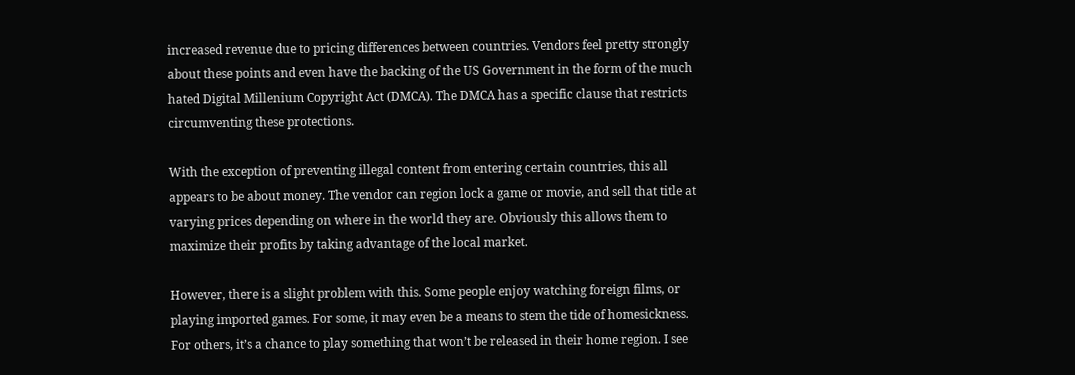increased revenue due to pricing differences between countries. Vendors feel pretty strongly about these points and even have the backing of the US Government in the form of the much hated Digital Millenium Copyright Act (DMCA). The DMCA has a specific clause that restricts circumventing these protections.

With the exception of preventing illegal content from entering certain countries, this all appears to be about money. The vendor can region lock a game or movie, and sell that title at varying prices depending on where in the world they are. Obviously this allows them to maximize their profits by taking advantage of the local market.

However, there is a slight problem with this. Some people enjoy watching foreign films, or playing imported games. For some, it may even be a means to stem the tide of homesickness. For others, it’s a chance to play something that won’t be released in their home region. I see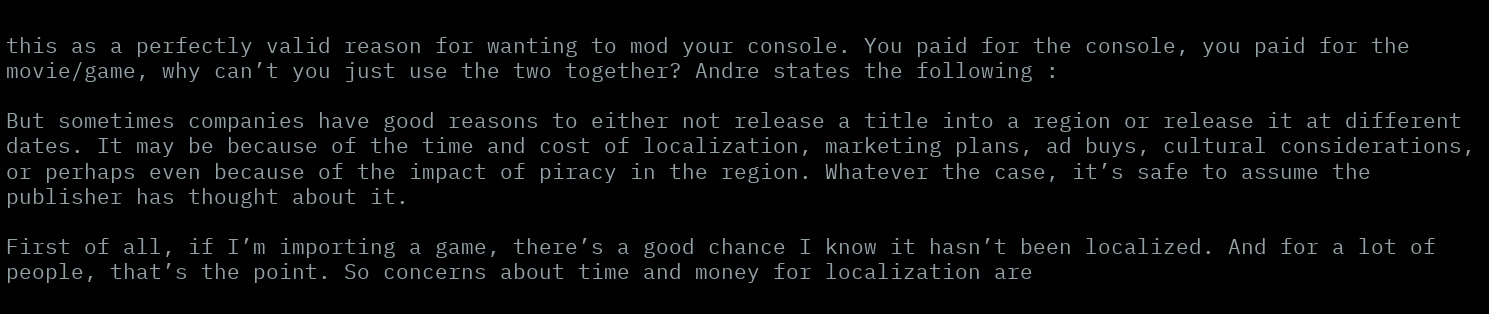this as a perfectly valid reason for wanting to mod your console. You paid for the console, you paid for the movie/game, why can’t you just use the two together? Andre states the following :

But sometimes companies have good reasons to either not release a title into a region or release it at different dates. It may be because of the time and cost of localization, marketing plans, ad buys, cultural considerations, or perhaps even because of the impact of piracy in the region. Whatever the case, it’s safe to assume the publisher has thought about it.

First of all, if I’m importing a game, there’s a good chance I know it hasn’t been localized. And for a lot of people, that’s the point. So concerns about time and money for localization are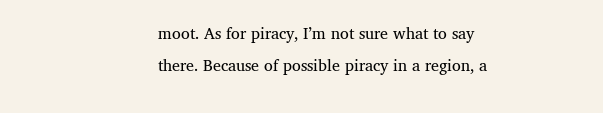moot. As for piracy, I’m not sure what to say there. Because of possible piracy in a region, a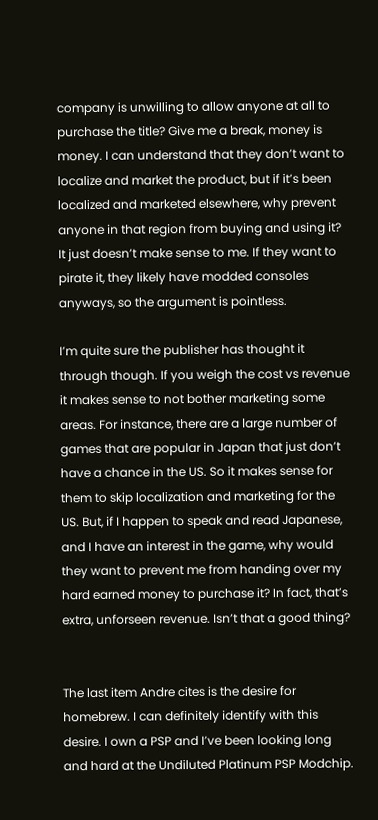company is unwilling to allow anyone at all to purchase the title? Give me a break, money is money. I can understand that they don’t want to localize and market the product, but if it’s been localized and marketed elsewhere, why prevent anyone in that region from buying and using it? It just doesn’t make sense to me. If they want to pirate it, they likely have modded consoles anyways, so the argument is pointless.

I’m quite sure the publisher has thought it through though. If you weigh the cost vs revenue it makes sense to not bother marketing some areas. For instance, there are a large number of games that are popular in Japan that just don’t have a chance in the US. So it makes sense for them to skip localization and marketing for the US. But, if I happen to speak and read Japanese, and I have an interest in the game, why would they want to prevent me from handing over my hard earned money to purchase it? In fact, that’s extra, unforseen revenue. Isn’t that a good thing?


The last item Andre cites is the desire for homebrew. I can definitely identify with this desire. I own a PSP and I’ve been looking long and hard at the Undiluted Platinum PSP Modchip.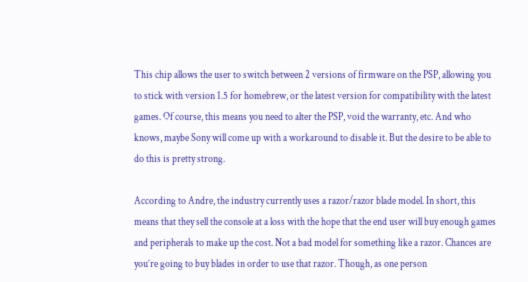This chip allows the user to switch between 2 versions of firmware on the PSP, allowing you to stick with version 1.5 for homebrew, or the latest version for compatibility with the latest games. Of course, this means you need to alter the PSP, void the warranty, etc. And who knows, maybe Sony will come up with a workaround to disable it. But the desire to be able to do this is pretty strong.

According to Andre, the industry currently uses a razor/razor blade model. In short, this means that they sell the console at a loss with the hope that the end user will buy enough games and peripherals to make up the cost. Not a bad model for something like a razor. Chances are you’re going to buy blades in order to use that razor. Though, as one person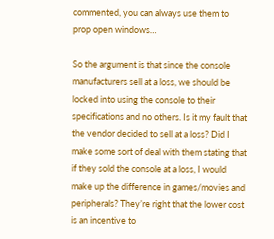commented, you can always use them to prop open windows…

So the argument is that since the console manufacturers sell at a loss, we should be locked into using the console to their specifications and no others. Is it my fault that the vendor decided to sell at a loss? Did I make some sort of deal with them stating that if they sold the console at a loss, I would make up the difference in games/movies and peripherals? They’re right that the lower cost is an incentive to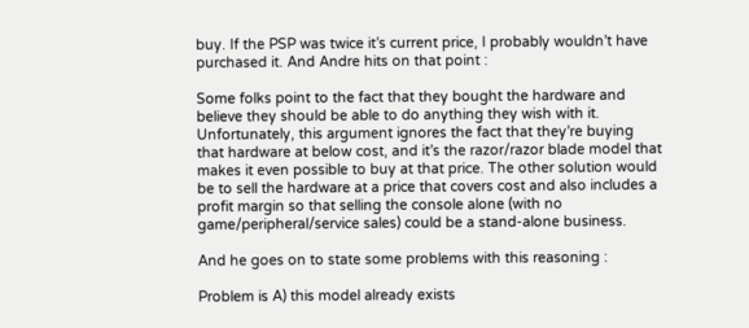buy. If the PSP was twice it’s current price, I probably wouldn’t have purchased it. And Andre hits on that point :

Some folks point to the fact that they bought the hardware and believe they should be able to do anything they wish with it. Unfortunately, this argument ignores the fact that they’re buying that hardware at below cost, and it’s the razor/razor blade model that makes it even possible to buy at that price. The other solution would be to sell the hardware at a price that covers cost and also includes a profit margin so that selling the console alone (with no game/peripheral/service sales) could be a stand-alone business.

And he goes on to state some problems with this reasoning :

Problem is A) this model already exists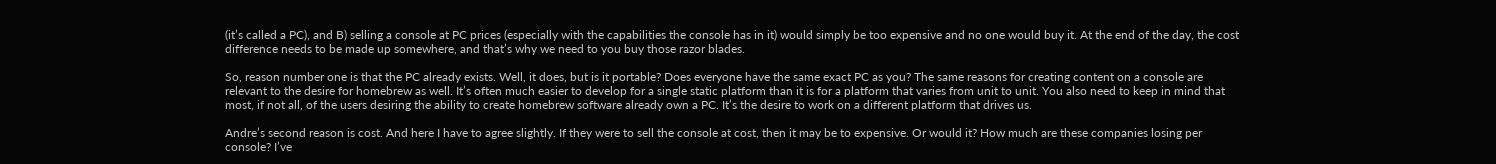(it’s called a PC), and B) selling a console at PC prices (especially with the capabilities the console has in it) would simply be too expensive and no one would buy it. At the end of the day, the cost difference needs to be made up somewhere, and that’s why we need to you buy those razor blades.

So, reason number one is that the PC already exists. Well, it does, but is it portable? Does everyone have the same exact PC as you? The same reasons for creating content on a console are relevant to the desire for homebrew as well. It’s often much easier to develop for a single static platform than it is for a platform that varies from unit to unit. You also need to keep in mind that most, if not all, of the users desiring the ability to create homebrew software already own a PC. It’s the desire to work on a different platform that drives us.

Andre’s second reason is cost. And here I have to agree slightly. If they were to sell the console at cost, then it may be to expensive. Or would it? How much are these companies losing per console? I’ve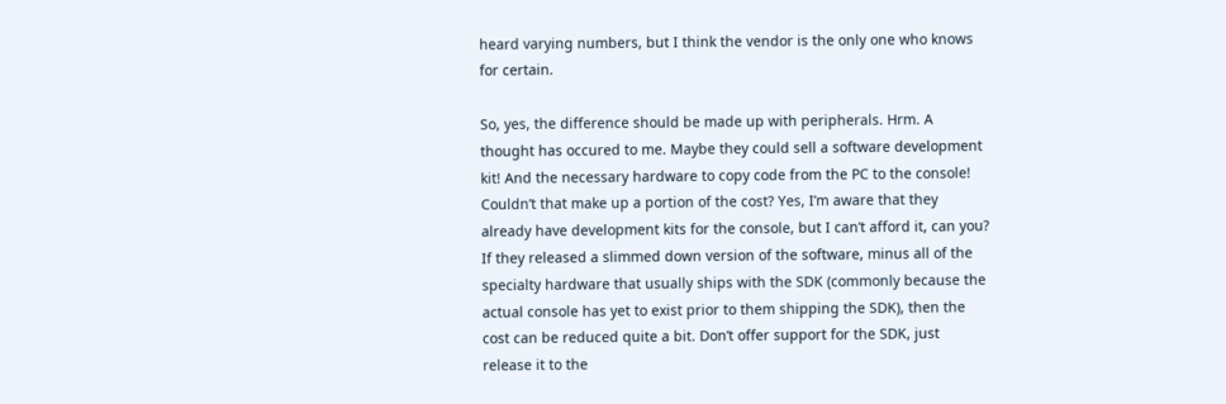heard varying numbers, but I think the vendor is the only one who knows for certain.

So, yes, the difference should be made up with peripherals. Hrm. A thought has occured to me. Maybe they could sell a software development kit! And the necessary hardware to copy code from the PC to the console! Couldn’t that make up a portion of the cost? Yes, I’m aware that they already have development kits for the console, but I can’t afford it, can you? If they released a slimmed down version of the software, minus all of the specialty hardware that usually ships with the SDK (commonly because the actual console has yet to exist prior to them shipping the SDK), then the cost can be reduced quite a bit. Don’t offer support for the SDK, just release it to the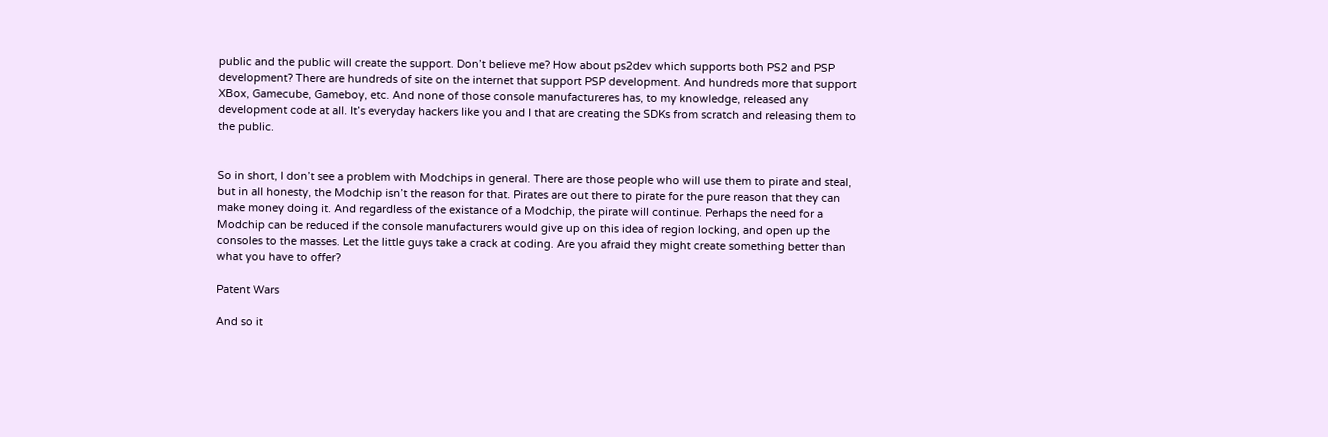public and the public will create the support. Don’t believe me? How about ps2dev which supports both PS2 and PSP development? There are hundreds of site on the internet that support PSP development. And hundreds more that support XBox, Gamecube, Gameboy, etc. And none of those console manufactureres has, to my knowledge, released any development code at all. It’s everyday hackers like you and I that are creating the SDKs from scratch and releasing them to the public.


So in short, I don’t see a problem with Modchips in general. There are those people who will use them to pirate and steal, but in all honesty, the Modchip isn’t the reason for that. Pirates are out there to pirate for the pure reason that they can make money doing it. And regardless of the existance of a Modchip, the pirate will continue. Perhaps the need for a Modchip can be reduced if the console manufacturers would give up on this idea of region locking, and open up the consoles to the masses. Let the little guys take a crack at coding. Are you afraid they might create something better than what you have to offer?

Patent Wars

And so it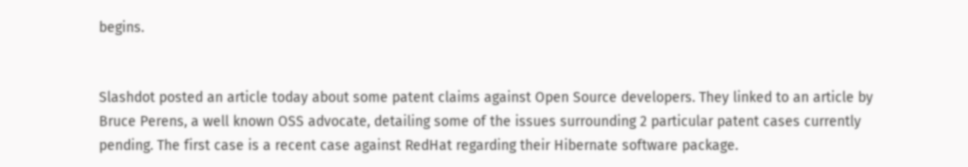begins.


Slashdot posted an article today about some patent claims against Open Source developers. They linked to an article by Bruce Perens, a well known OSS advocate, detailing some of the issues surrounding 2 particular patent cases currently pending. The first case is a recent case against RedHat regarding their Hibernate software package.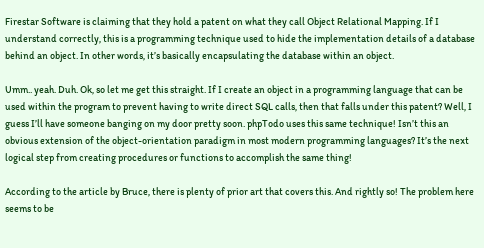Firestar Software is claiming that they hold a patent on what they call Object Relational Mapping. If I understand correctly, this is a programming technique used to hide the implementation details of a database behind an object. In other words, it’s basically encapsulating the database within an object.

Umm.. yeah. Duh. Ok, so let me get this straight. If I create an object in a programming language that can be used within the program to prevent having to write direct SQL calls, then that falls under this patent? Well, I guess I’ll have someone banging on my door pretty soon. phpTodo uses this same technique! Isn’t this an obvious extension of the object-orientation paradigm in most modern programming languages? It’s the next logical step from creating procedures or functions to accomplish the same thing!

According to the article by Bruce, there is plenty of prior art that covers this. And rightly so! The problem here seems to be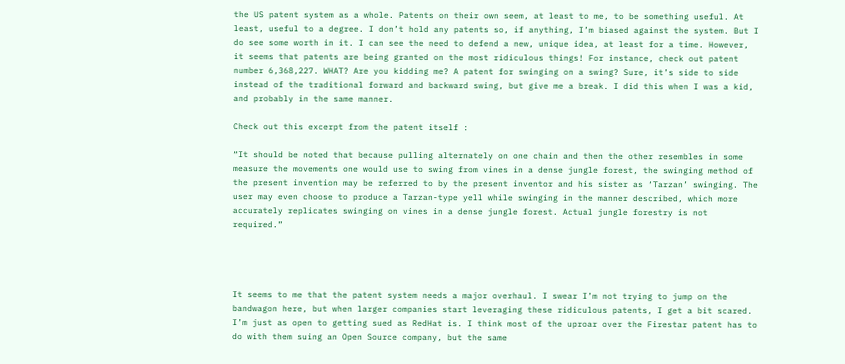the US patent system as a whole. Patents on their own seem, at least to me, to be something useful. At least, useful to a degree. I don’t hold any patents so, if anything, I’m biased against the system. But I do see some worth in it. I can see the need to defend a new, unique idea, at least for a time. However, it seems that patents are being granted on the most ridiculous things! For instance, check out patent number 6,368,227. WHAT? Are you kidding me? A patent for swinging on a swing? Sure, it’s side to side instead of the traditional forward and backward swing, but give me a break. I did this when I was a kid, and probably in the same manner.

Check out this excerpt from the patent itself :

“It should be noted that because pulling alternately on one chain and then the other resembles in some measure the movements one would use to swing from vines in a dense jungle forest, the swinging method of the present invention may be referred to by the present inventor and his sister as ‘Tarzan’ swinging. The user may even choose to produce a Tarzan-type yell while swinging in the manner described, which more accurately replicates swinging on vines in a dense jungle forest. Actual jungle forestry is not required.”




It seems to me that the patent system needs a major overhaul. I swear I’m not trying to jump on the bandwagon here, but when larger companies start leveraging these ridiculous patents, I get a bit scared. I’m just as open to getting sued as RedHat is. I think most of the uproar over the Firestar patent has to do with them suing an Open Source company, but the same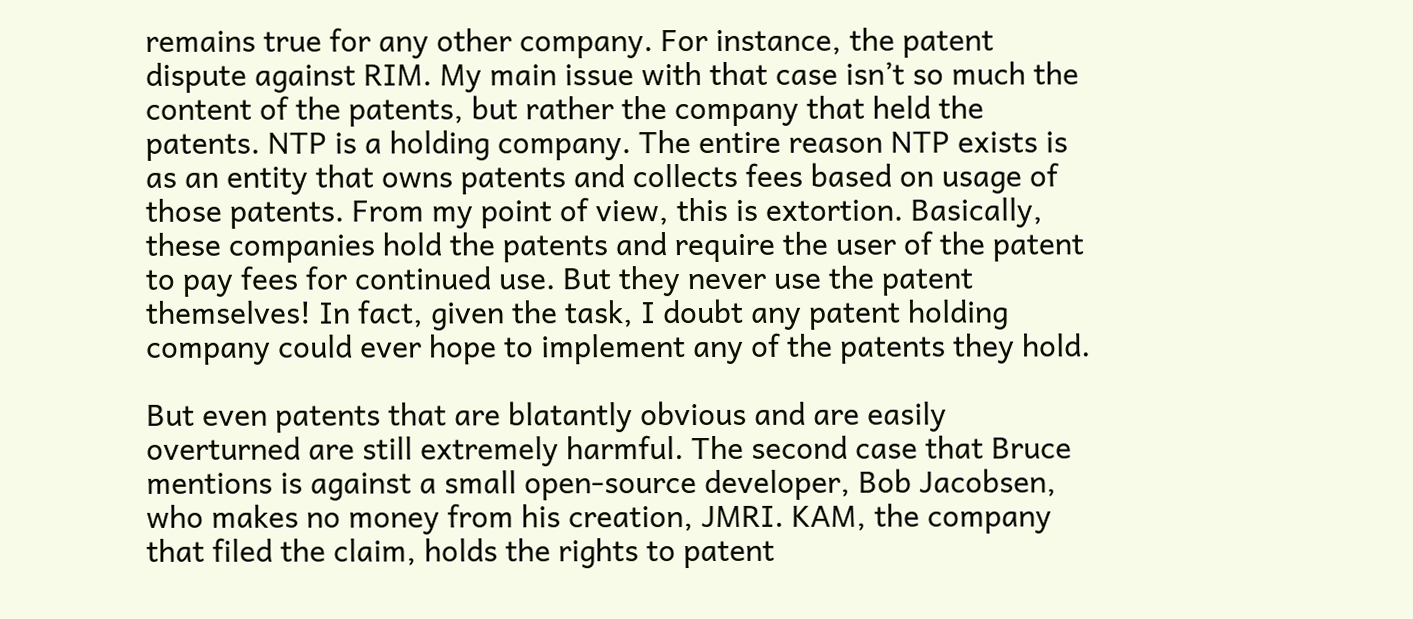remains true for any other company. For instance, the patent dispute against RIM. My main issue with that case isn’t so much the content of the patents, but rather the company that held the patents. NTP is a holding company. The entire reason NTP exists is as an entity that owns patents and collects fees based on usage of those patents. From my point of view, this is extortion. Basically, these companies hold the patents and require the user of the patent to pay fees for continued use. But they never use the patent themselves! In fact, given the task, I doubt any patent holding company could ever hope to implement any of the patents they hold.

But even patents that are blatantly obvious and are easily overturned are still extremely harmful. The second case that Bruce mentions is against a small open-source developer, Bob Jacobsen, who makes no money from his creation, JMRI. KAM, the company that filed the claim, holds the rights to patent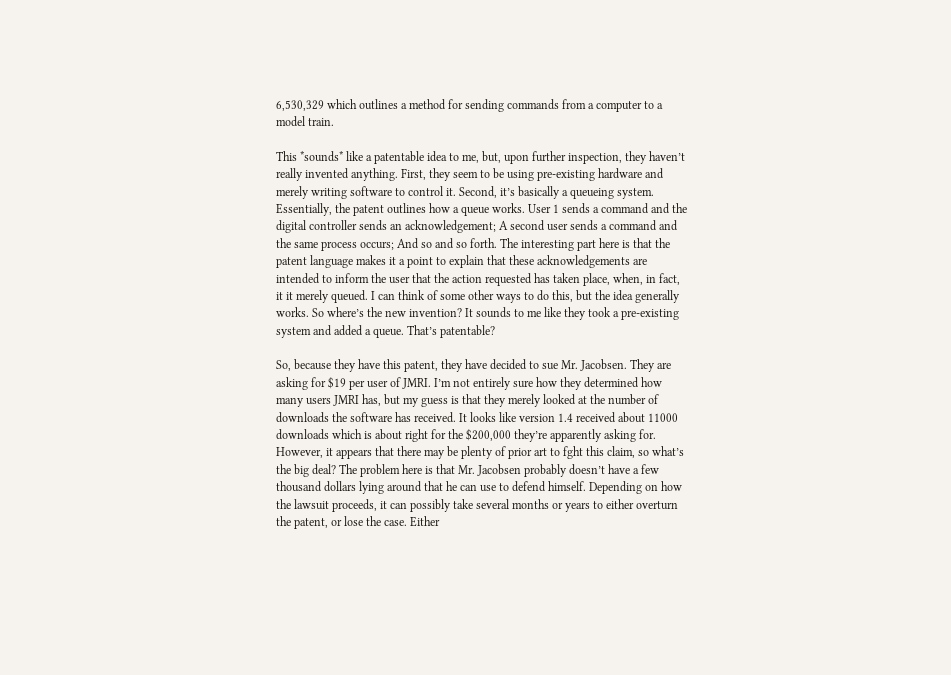6,530,329 which outlines a method for sending commands from a computer to a model train.

This *sounds* like a patentable idea to me, but, upon further inspection, they haven’t really invented anything. First, they seem to be using pre-existing hardware and merely writing software to control it. Second, it’s basically a queueing system. Essentially, the patent outlines how a queue works. User 1 sends a command and the digital controller sends an acknowledgement; A second user sends a command and the same process occurs; And so and so forth. The interesting part here is that the patent language makes it a point to explain that these acknowledgements are intended to inform the user that the action requested has taken place, when, in fact, it it merely queued. I can think of some other ways to do this, but the idea generally works. So where’s the new invention? It sounds to me like they took a pre-existing system and added a queue. That’s patentable?

So, because they have this patent, they have decided to sue Mr. Jacobsen. They are asking for $19 per user of JMRI. I’m not entirely sure how they determined how many users JMRI has, but my guess is that they merely looked at the number of downloads the software has received. It looks like version 1.4 received about 11000 downloads which is about right for the $200,000 they’re apparently asking for. However, it appears that there may be plenty of prior art to fght this claim, so what’s the big deal? The problem here is that Mr. Jacobsen probably doesn’t have a few thousand dollars lying around that he can use to defend himself. Depending on how the lawsuit proceeds, it can possibly take several months or years to either overturn the patent, or lose the case. Either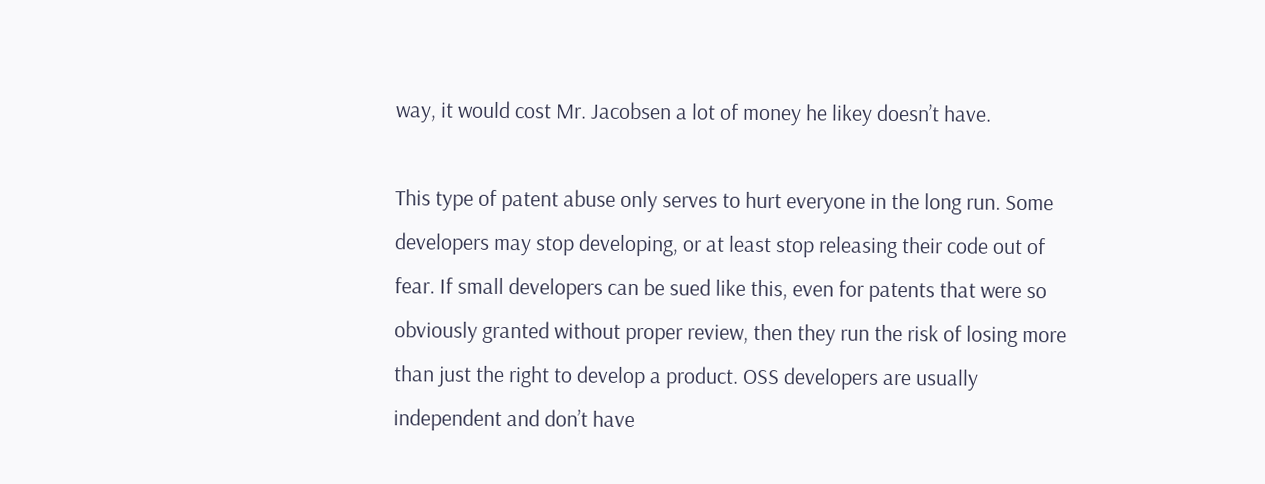way, it would cost Mr. Jacobsen a lot of money he likey doesn’t have.

This type of patent abuse only serves to hurt everyone in the long run. Some developers may stop developing, or at least stop releasing their code out of fear. If small developers can be sued like this, even for patents that were so obviously granted without proper review, then they run the risk of losing more than just the right to develop a product. OSS developers are usually independent and don’t have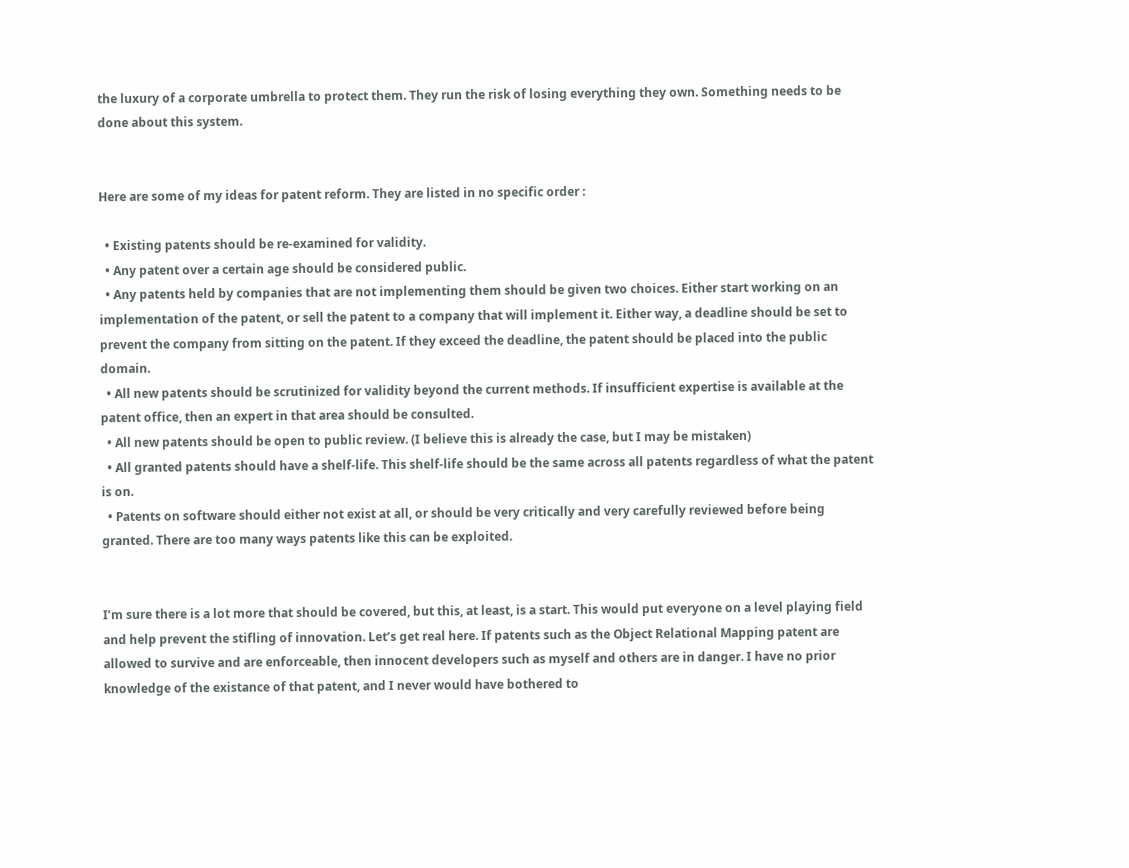the luxury of a corporate umbrella to protect them. They run the risk of losing everything they own. Something needs to be done about this system.


Here are some of my ideas for patent reform. They are listed in no specific order :

  • Existing patents should be re-examined for validity.
  • Any patent over a certain age should be considered public.
  • Any patents held by companies that are not implementing them should be given two choices. Either start working on an implementation of the patent, or sell the patent to a company that will implement it. Either way, a deadline should be set to prevent the company from sitting on the patent. If they exceed the deadline, the patent should be placed into the public domain.
  • All new patents should be scrutinized for validity beyond the current methods. If insufficient expertise is available at the patent office, then an expert in that area should be consulted.
  • All new patents should be open to public review. (I believe this is already the case, but I may be mistaken)
  • All granted patents should have a shelf-life. This shelf-life should be the same across all patents regardless of what the patent is on.
  • Patents on software should either not exist at all, or should be very critically and very carefully reviewed before being granted. There are too many ways patents like this can be exploited.


I’m sure there is a lot more that should be covered, but this, at least, is a start. This would put everyone on a level playing field and help prevent the stifling of innovation. Let’s get real here. If patents such as the Object Relational Mapping patent are allowed to survive and are enforceable, then innocent developers such as myself and others are in danger. I have no prior knowledge of the existance of that patent, and I never would have bothered to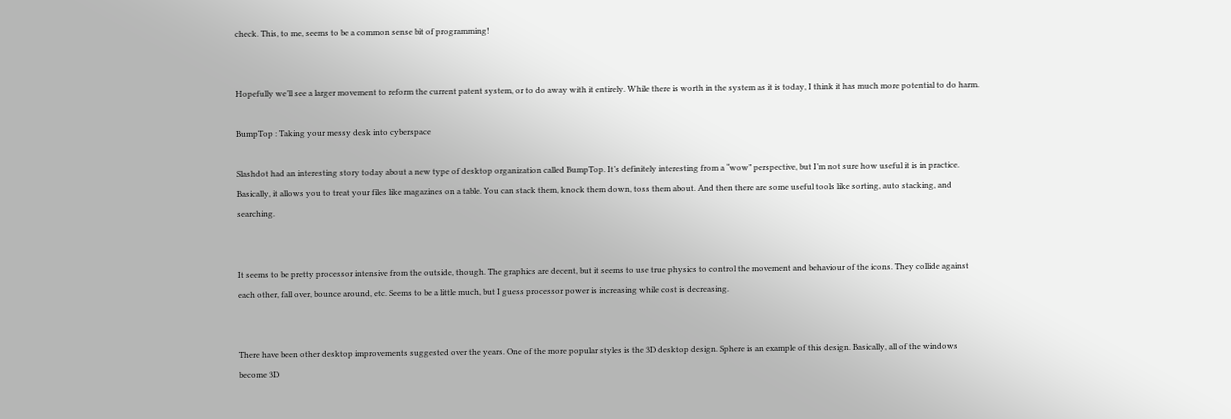check. This, to me, seems to be a common sense bit of programming!


Hopefully we’ll see a larger movement to reform the current patent system, or to do away with it entirely. While there is worth in the system as it is today, I think it has much more potential to do harm.

BumpTop : Taking your messy desk into cyberspace

Slashdot had an interesting story today about a new type of desktop organization called BumpTop. It’s definitely interesting from a “wow” perspective, but I’m not sure how useful it is in practice. Basically, it allows you to treat your files like magazines on a table. You can stack them, knock them down, toss them about. And then there are some useful tools like sorting, auto stacking, and searching.


It seems to be pretty processor intensive from the outside, though. The graphics are decent, but it seems to use true physics to control the movement and behaviour of the icons. They collide against each other, fall over, bounce around, etc. Seems to be a little much, but I guess processor power is increasing while cost is decreasing.


There have been other desktop improvements suggested over the years. One of the more popular styles is the 3D desktop design. Sphere is an example of this design. Basically, all of the windows become 3D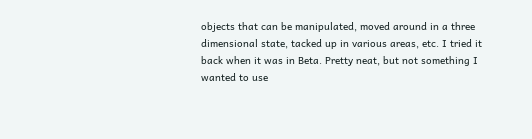objects that can be manipulated, moved around in a three dimensional state, tacked up in various areas, etc. I tried it back when it was in Beta. Pretty neat, but not something I wanted to use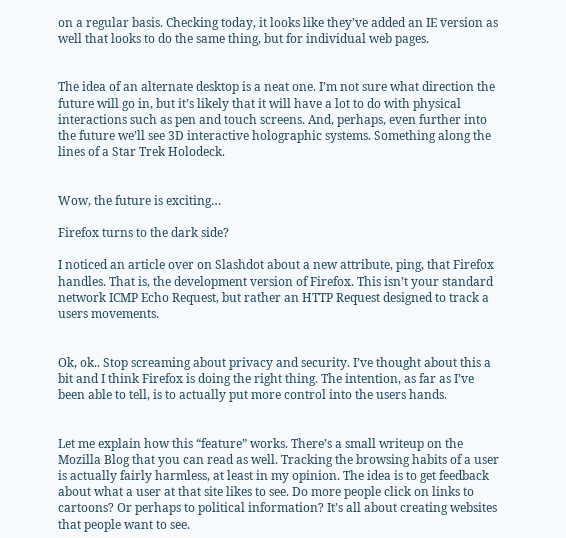on a regular basis. Checking today, it looks like they’ve added an IE version as well that looks to do the same thing, but for individual web pages.


The idea of an alternate desktop is a neat one. I’m not sure what direction the future will go in, but it’s likely that it will have a lot to do with physical interactions such as pen and touch screens. And, perhaps, even further into the future we’ll see 3D interactive holographic systems. Something along the lines of a Star Trek Holodeck.


Wow, the future is exciting…

Firefox turns to the dark side?

I noticed an article over on Slashdot about a new attribute, ping, that Firefox handles. That is, the development version of Firefox. This isn’t your standard network ICMP Echo Request, but rather an HTTP Request designed to track a users movements.


Ok, ok.. Stop screaming about privacy and security. I’ve thought about this a bit and I think Firefox is doing the right thing. The intention, as far as I’ve been able to tell, is to actually put more control into the users hands.


Let me explain how this “feature” works. There’s a small writeup on the Mozilla Blog that you can read as well. Tracking the browsing habits of a user is actually fairly harmless, at least in my opinion. The idea is to get feedback about what a user at that site likes to see. Do more people click on links to cartoons? Or perhaps to political information? It’s all about creating websites that people want to see.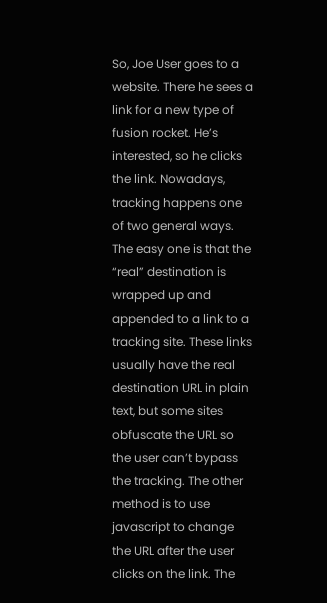So, Joe User goes to a website. There he sees a link for a new type of fusion rocket. He’s interested, so he clicks the link. Nowadays, tracking happens one of two general ways. The easy one is that the “real” destination is wrapped up and appended to a link to a tracking site. These links usually have the real destination URL in plain text, but some sites obfuscate the URL so the user can’t bypass the tracking. The other method is to use javascript to change the URL after the user clicks on the link. The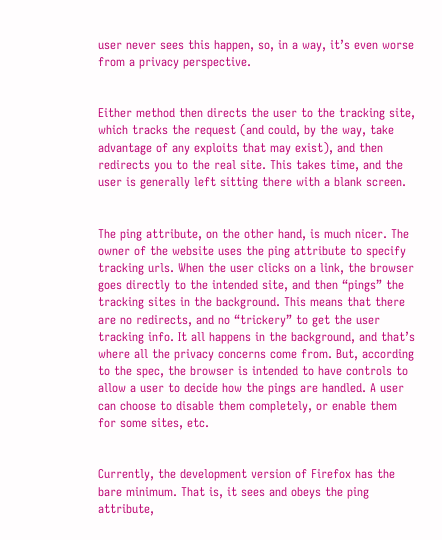user never sees this happen, so, in a way, it’s even worse from a privacy perspective.


Either method then directs the user to the tracking site, which tracks the request (and could, by the way, take advantage of any exploits that may exist), and then redirects you to the real site. This takes time, and the user is generally left sitting there with a blank screen.


The ping attribute, on the other hand, is much nicer. The owner of the website uses the ping attribute to specify tracking urls. When the user clicks on a link, the browser goes directly to the intended site, and then “pings” the tracking sites in the background. This means that there are no redirects, and no “trickery” to get the user tracking info. It all happens in the background, and that’s where all the privacy concerns come from. But, according to the spec, the browser is intended to have controls to allow a user to decide how the pings are handled. A user can choose to disable them completely, or enable them for some sites, etc.


Currently, the development version of Firefox has the bare minimum. That is, it sees and obeys the ping attribute,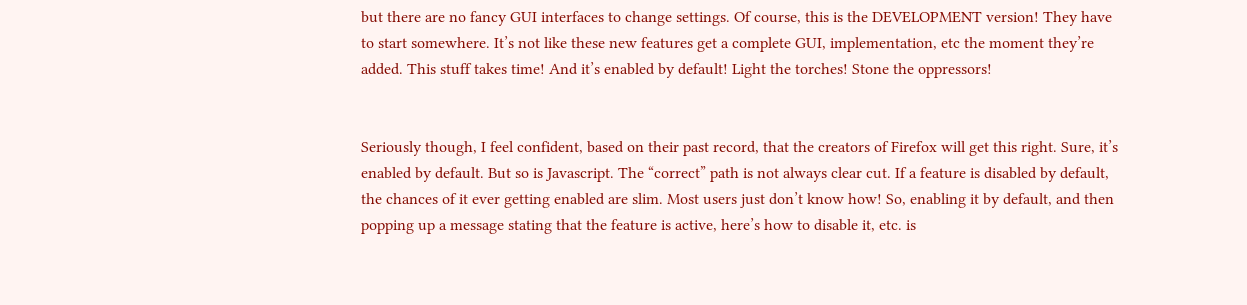but there are no fancy GUI interfaces to change settings. Of course, this is the DEVELOPMENT version! They have to start somewhere. It’s not like these new features get a complete GUI, implementation, etc the moment they’re added. This stuff takes time! And it’s enabled by default! Light the torches! Stone the oppressors!


Seriously though, I feel confident, based on their past record, that the creators of Firefox will get this right. Sure, it’s enabled by default. But so is Javascript. The “correct” path is not always clear cut. If a feature is disabled by default, the chances of it ever getting enabled are slim. Most users just don’t know how! So, enabling it by default, and then popping up a message stating that the feature is active, here’s how to disable it, etc. is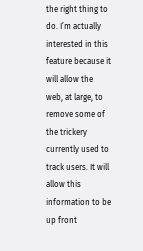the right thing to do. I’m actually interested in this feature because it will allow the web, at large, to remove some of the trickery currently used to track users. It will allow this information to be up front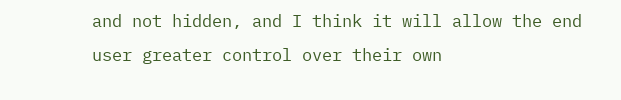and not hidden, and I think it will allow the end user greater control over their own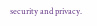security and privacy.